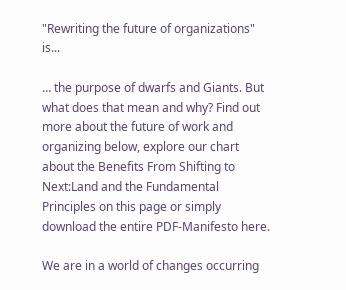"Rewriting the future of organizations" is...

… the purpose of dwarfs and Giants. But what does that mean and why? Find out more about the future of work and organizing below, explore our chart about the Benefits From Shifting to Next:Land and the Fundamental Principles on this page or simply download the entire PDF-Manifesto here.

We are in a world of changes occurring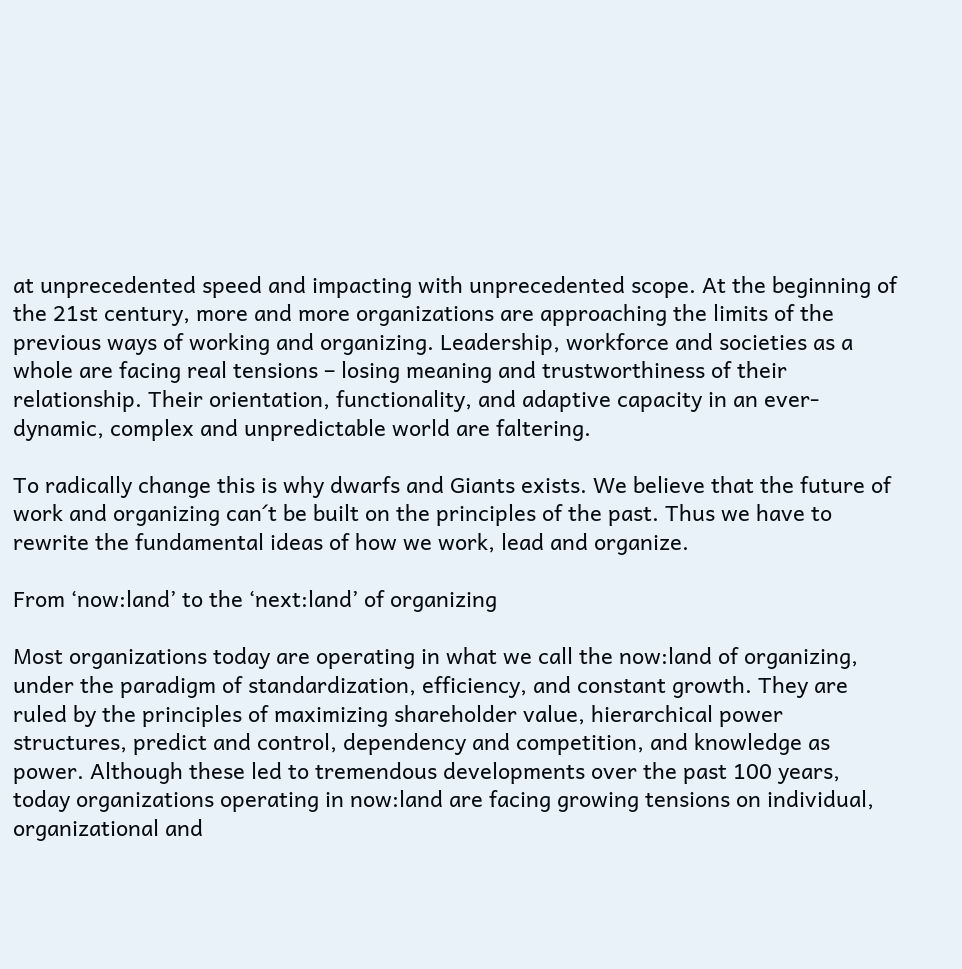at unprecedented speed and impacting with unprecedented scope. At the beginning of the 21st century, more and more organizations are approaching the limits of the previous ways of working and organizing. Leadership, workforce and societies as a whole are facing real tensions – losing meaning and trustworthiness of their relationship. Their orientation, functionality, and adaptive capacity in an ever-dynamic, complex and unpredictable world are faltering.

To radically change this is why dwarfs and Giants exists. We believe that the future of work and organizing can´t be built on the principles of the past. Thus we have to rewrite the fundamental ideas of how we work, lead and organize.

From ‘now:land’ to the ‘next:land’ of organizing

Most organizations today are operating in what we call the now:land of organizing, under the paradigm of standardization, efficiency, and constant growth. They are ruled by the principles of maximizing shareholder value, hierarchical power structures, predict and control, dependency and competition, and knowledge as power. Although these led to tremendous developments over the past 100 years, today organizations operating in now:land are facing growing tensions on individual, organizational and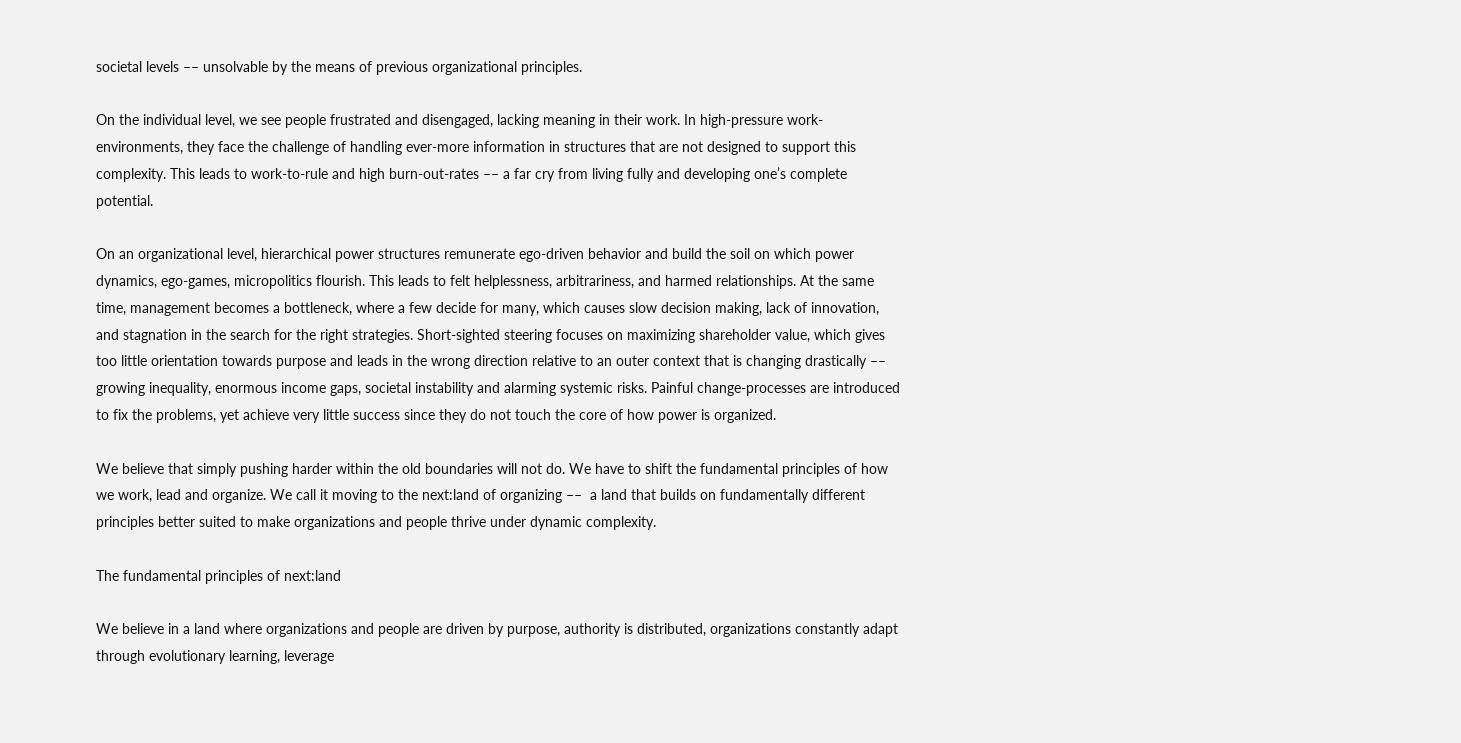societal levels –– unsolvable by the means of previous organizational principles.

On the individual level, we see people frustrated and disengaged, lacking meaning in their work. In high-pressure work-environments, they face the challenge of handling ever-more information in structures that are not designed to support this complexity. This leads to work-to-rule and high burn-out-rates –– a far cry from living fully and developing one’s complete potential.

On an organizational level, hierarchical power structures remunerate ego-driven behavior and build the soil on which power dynamics, ego-games, micropolitics flourish. This leads to felt helplessness, arbitrariness, and harmed relationships. At the same time, management becomes a bottleneck, where a few decide for many, which causes slow decision making, lack of innovation, and stagnation in the search for the right strategies. Short-sighted steering focuses on maximizing shareholder value, which gives too little orientation towards purpose and leads in the wrong direction relative to an outer context that is changing drastically –– growing inequality, enormous income gaps, societal instability and alarming systemic risks. Painful change-processes are introduced to fix the problems, yet achieve very little success since they do not touch the core of how power is organized.

We believe that simply pushing harder within the old boundaries will not do. We have to shift the fundamental principles of how we work, lead and organize. We call it moving to the next:land of organizing ––  a land that builds on fundamentally different principles better suited to make organizations and people thrive under dynamic complexity.

The fundamental principles of next:land

We believe in a land where organizations and people are driven by purpose, authority is distributed, organizations constantly adapt through evolutionary learning, leverage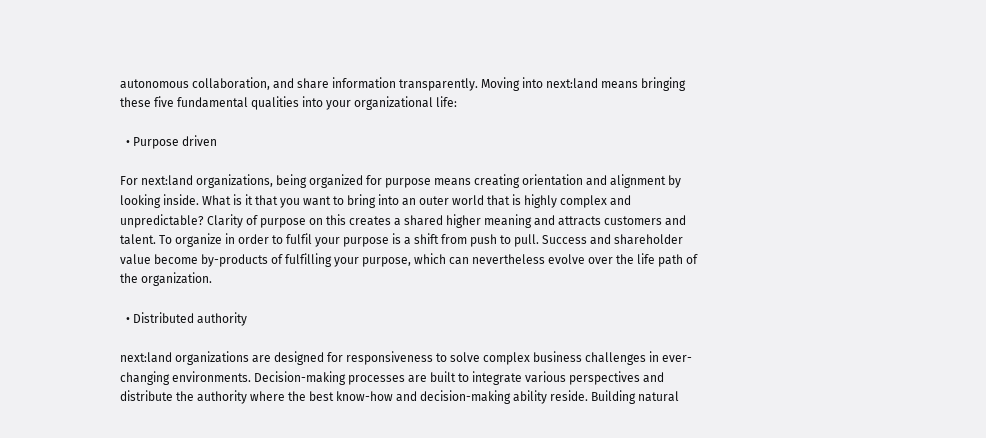autonomous collaboration, and share information transparently. Moving into next:land means bringing these five fundamental qualities into your organizational life:

  • Purpose driven

For next:land organizations, being organized for purpose means creating orientation and alignment by looking inside. What is it that you want to bring into an outer world that is highly complex and unpredictable? Clarity of purpose on this creates a shared higher meaning and attracts customers and talent. To organize in order to fulfil your purpose is a shift from push to pull. Success and shareholder value become by-products of fulfilling your purpose, which can nevertheless evolve over the life path of the organization.

  • Distributed authority

next:land organizations are designed for responsiveness to solve complex business challenges in ever-changing environments. Decision-making processes are built to integrate various perspectives and distribute the authority where the best know-how and decision-making ability reside. Building natural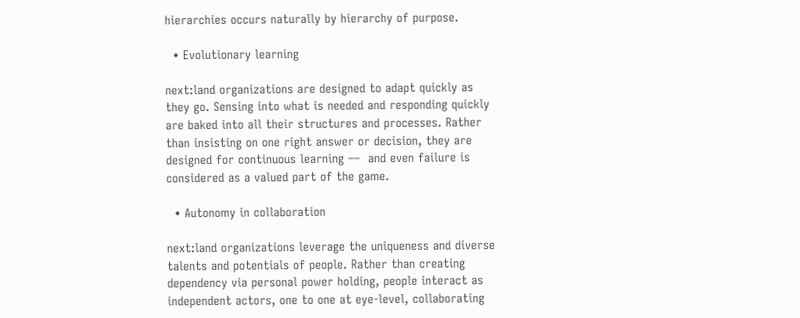hierarchies occurs naturally by hierarchy of purpose.

  • Evolutionary learning

next:land organizations are designed to adapt quickly as they go. Sensing into what is needed and responding quickly are baked into all their structures and processes. Rather than insisting on one right answer or decision, they are designed for continuous learning ––  and even failure is considered as a valued part of the game.

  • Autonomy in collaboration

next:land organizations leverage the uniqueness and diverse talents and potentials of people. Rather than creating dependency via personal power holding, people interact as independent actors, one to one at eye-level, collaborating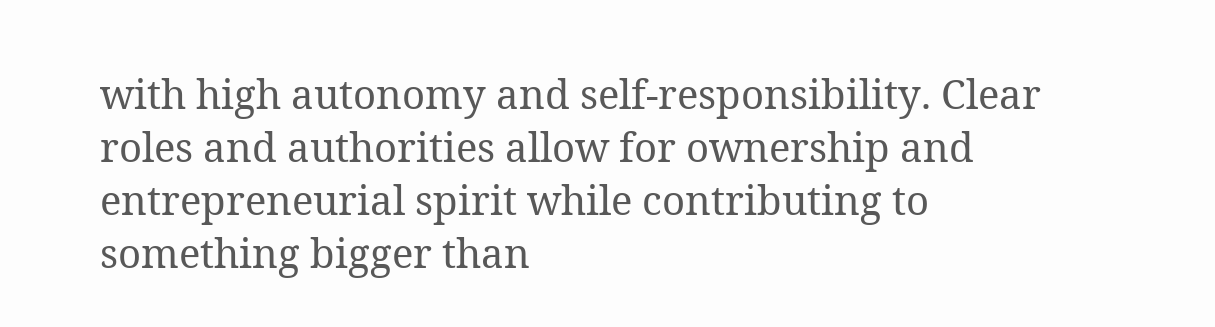with high autonomy and self-responsibility. Clear roles and authorities allow for ownership and entrepreneurial spirit while contributing to something bigger than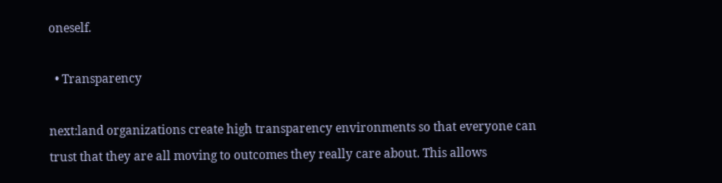oneself.

  • Transparency

next:land organizations create high transparency environments so that everyone can trust that they are all moving to outcomes they really care about. This allows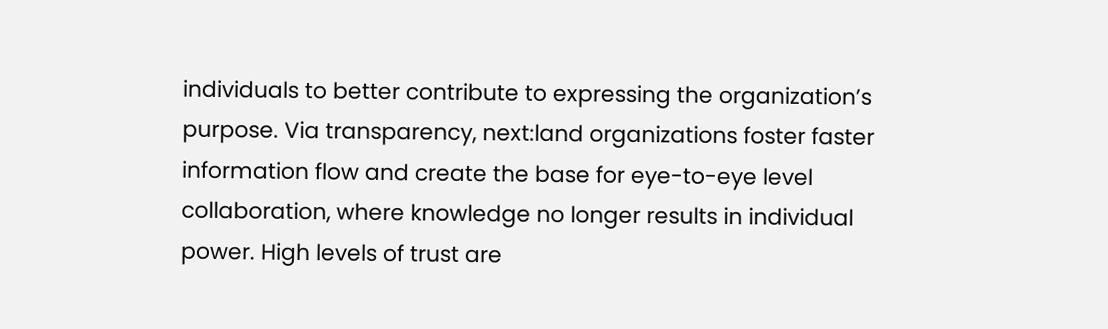individuals to better contribute to expressing the organization’s purpose. Via transparency, next:land organizations foster faster information flow and create the base for eye-to-eye level collaboration, where knowledge no longer results in individual power. High levels of trust are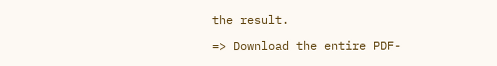the result.

=> Download the entire PDF-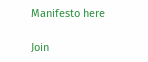Manifesto here

Join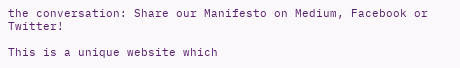the conversation: Share our Manifesto on Medium, Facebook or Twitter!

This is a unique website which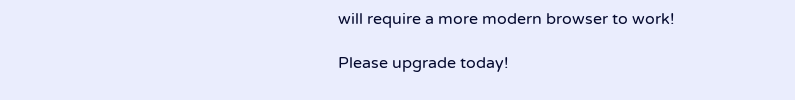will require a more modern browser to work!

Please upgrade today!